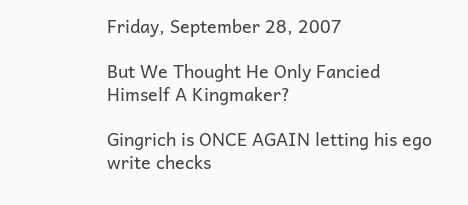Friday, September 28, 2007

But We Thought He Only Fancied Himself A Kingmaker?

Gingrich is ONCE AGAIN letting his ego write checks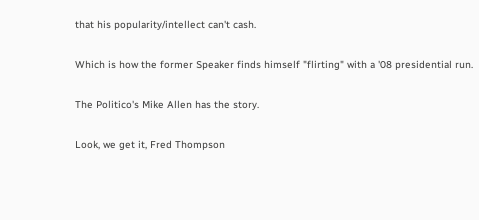that his popularity/intellect can't cash.

Which is how the former Speaker finds himself "flirting" with a '08 presidential run.

The Politico's Mike Allen has the story.

Look, we get it, Fred Thompson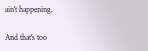ain't happening.

And that's too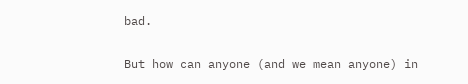bad.


But how can anyone (and we mean anyone) in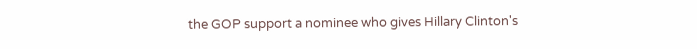the GOP support a nominee who gives Hillary Clinton's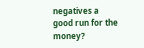negatives a good run for the money?